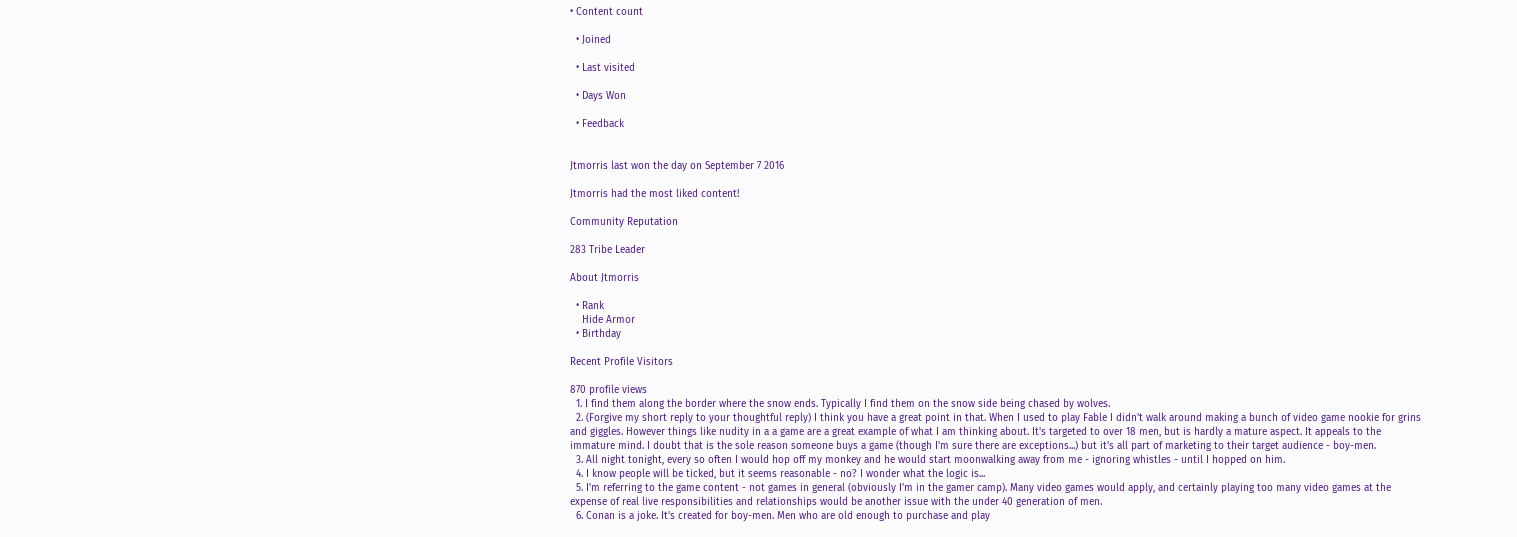• Content count

  • Joined

  • Last visited

  • Days Won

  • Feedback


Jtmorris last won the day on September 7 2016

Jtmorris had the most liked content!

Community Reputation

283 Tribe Leader

About Jtmorris

  • Rank
    Hide Armor
  • Birthday

Recent Profile Visitors

870 profile views
  1. I find them along the border where the snow ends. Typically I find them on the snow side being chased by wolves.
  2. (Forgive my short reply to your thoughtful reply) I think you have a great point in that. When I used to play Fable I didn't walk around making a bunch of video game nookie for grins and giggles. However things like nudity in a a game are a great example of what I am thinking about. It's targeted to over 18 men, but is hardly a mature aspect. It appeals to the immature mind. I doubt that is the sole reason someone buys a game (though I'm sure there are exceptions...) but it's all part of marketing to their target audience - boy-men.
  3. All night tonight, every so often I would hop off my monkey and he would start moonwalking away from me - ignoring whistles - until I hopped on him.
  4. I know people will be ticked, but it seems reasonable - no? I wonder what the logic is...
  5. I'm referring to the game content - not games in general (obviously I'm in the gamer camp). Many video games would apply, and certainly playing too many video games at the expense of real live responsibilities and relationships would be another issue with the under 40 generation of men.
  6. Conan is a joke. It's created for boy-men. Men who are old enough to purchase and play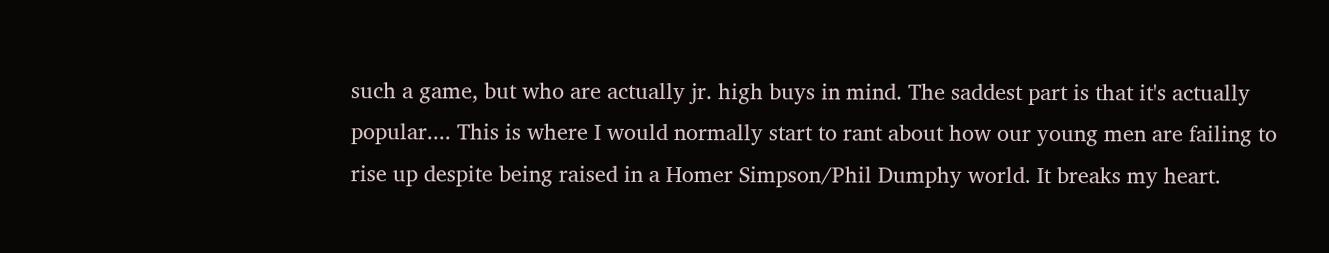such a game, but who are actually jr. high buys in mind. The saddest part is that it's actually popular.... This is where I would normally start to rant about how our young men are failing to rise up despite being raised in a Homer Simpson/Phil Dumphy world. It breaks my heart.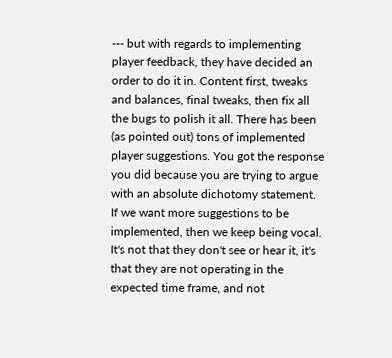--- but with regards to implementing player feedback, they have decided an order to do it in. Content first, tweaks and balances, final tweaks, then fix all the bugs to polish it all. There has been (as pointed out) tons of implemented player suggestions. You got the response you did because you are trying to argue with an absolute dichotomy statement. If we want more suggestions to be implemented, then we keep being vocal. It's not that they don't see or hear it, it's that they are not operating in the expected time frame, and not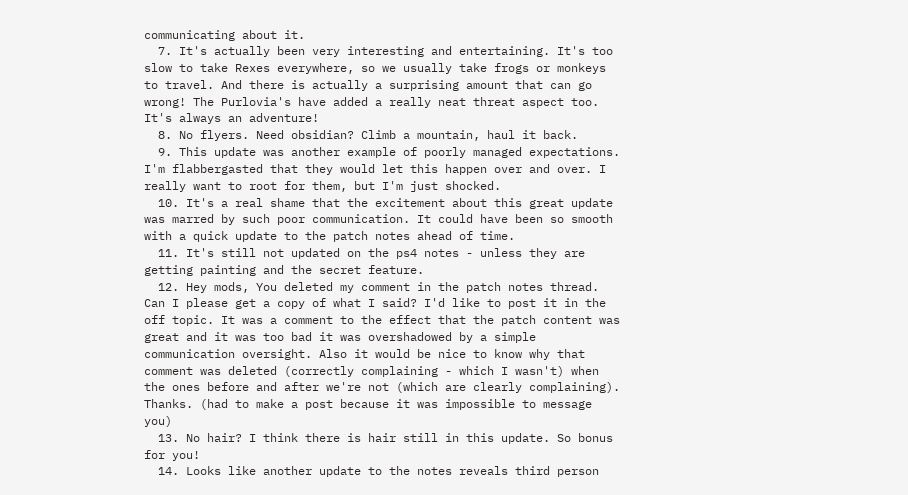communicating about it.
  7. It's actually been very interesting and entertaining. It's too slow to take Rexes everywhere, so we usually take frogs or monkeys to travel. And there is actually a surprising amount that can go wrong! The Purlovia's have added a really neat threat aspect too. It's always an adventure!
  8. No flyers. Need obsidian? Climb a mountain, haul it back.
  9. This update was another example of poorly managed expectations. I'm flabbergasted that they would let this happen over and over. I really want to root for them, but I'm just shocked.
  10. It's a real shame that the excitement about this great update was marred by such poor communication. It could have been so smooth with a quick update to the patch notes ahead of time.
  11. It's still not updated on the ps4 notes - unless they are getting painting and the secret feature.
  12. Hey mods, You deleted my comment in the patch notes thread. Can I please get a copy of what I said? I'd like to post it in the off topic. It was a comment to the effect that the patch content was great and it was too bad it was overshadowed by a simple communication oversight. Also it would be nice to know why that comment was deleted (correctly complaining - which I wasn't) when the ones before and after we're not (which are clearly complaining). Thanks. (had to make a post because it was impossible to message you)
  13. No hair? I think there is hair still in this update. So bonus for you!
  14. Looks like another update to the notes reveals third person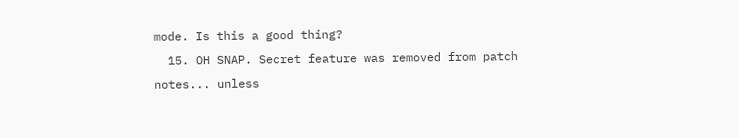mode. Is this a good thing?
  15. OH SNAP. Secret feature was removed from patch notes... unless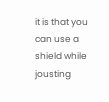it is that you can use a shield while jousting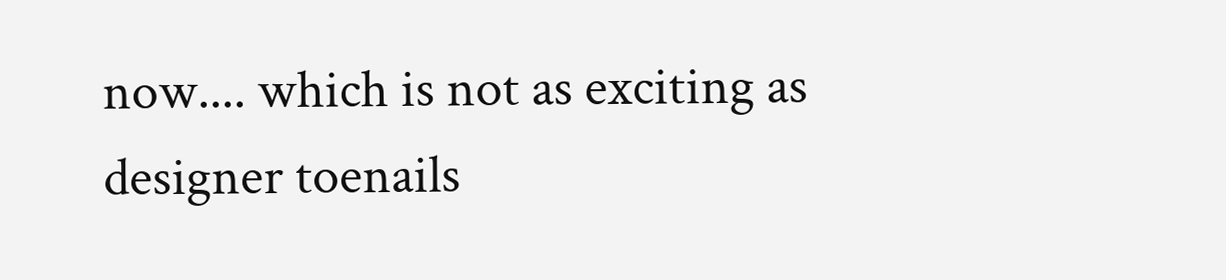now.... which is not as exciting as designer toenails